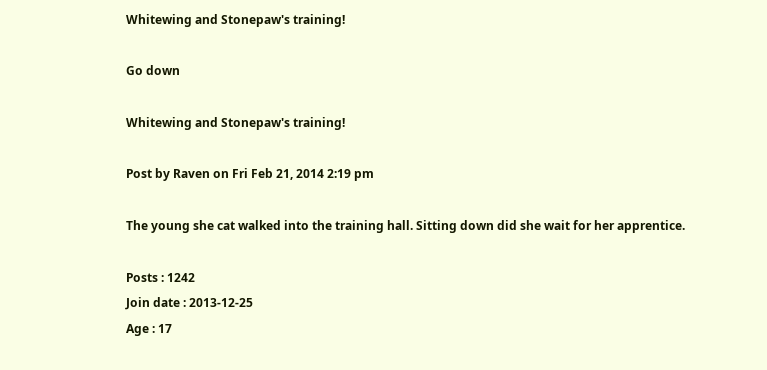Whitewing and Stonepaw's training!

Go down

Whitewing and Stonepaw's training!

Post by Raven on Fri Feb 21, 2014 2:19 pm

The young she cat walked into the training hall. Sitting down did she wait for her apprentice.

Posts : 1242
Join date : 2013-12-25
Age : 17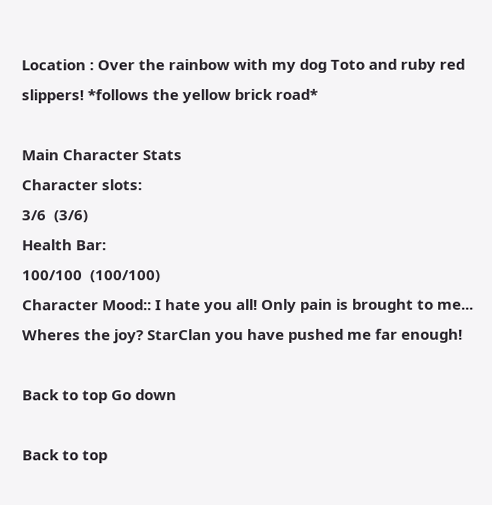Location : Over the rainbow with my dog Toto and ruby red slippers! *follows the yellow brick road*

Main Character Stats
Character slots:
3/6  (3/6)
Health Bar:
100/100  (100/100)
Character Mood:: I hate you all! Only pain is brought to me... Wheres the joy? StarClan you have pushed me far enough!

Back to top Go down

Back to top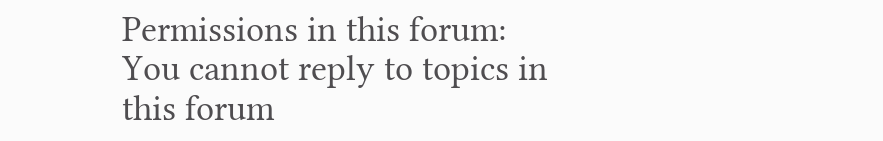Permissions in this forum:
You cannot reply to topics in this forum